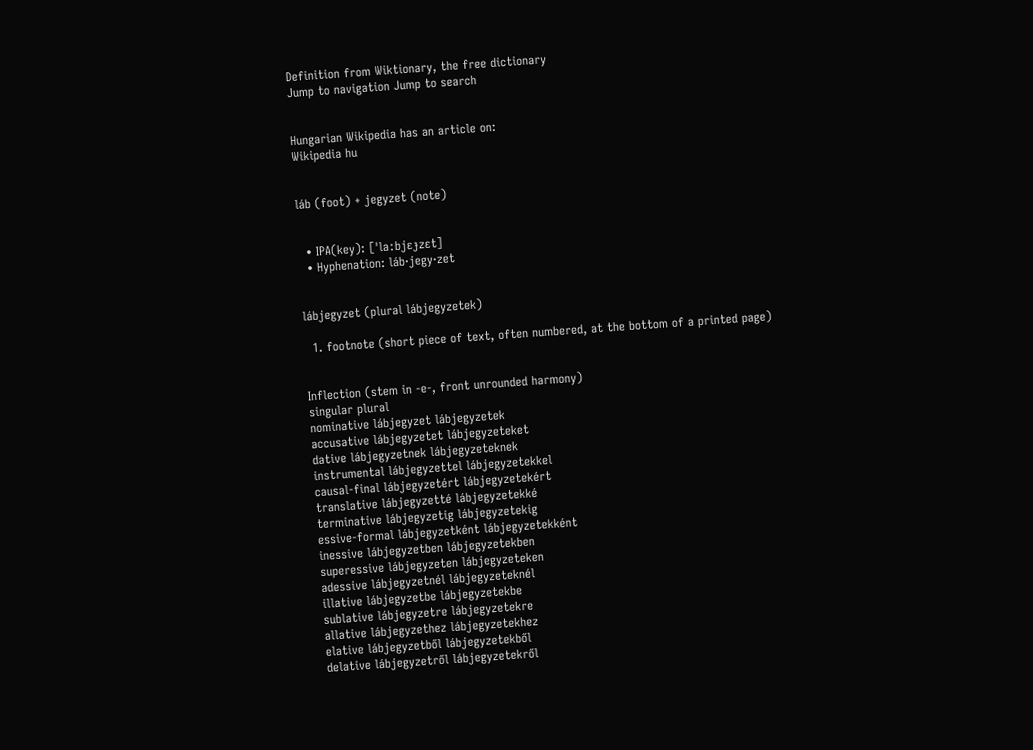Definition from Wiktionary, the free dictionary
Jump to navigation Jump to search


Hungarian Wikipedia has an article on:
Wikipedia hu


láb (foot) + jegyzet (note)


  • IPA(key): [ˈlaːbjɛɟzɛt]
  • Hyphenation: láb‧jegy‧zet


lábjegyzet (plural lábjegyzetek)

  1. footnote (short piece of text, often numbered, at the bottom of a printed page)


Inflection (stem in -e-, front unrounded harmony)
singular plural
nominative lábjegyzet lábjegyzetek
accusative lábjegyzetet lábjegyzeteket
dative lábjegyzetnek lábjegyzeteknek
instrumental lábjegyzettel lábjegyzetekkel
causal-final lábjegyzetért lábjegyzetekért
translative lábjegyzetté lábjegyzetekké
terminative lábjegyzetig lábjegyzetekig
essive-formal lábjegyzetként lábjegyzetekként
inessive lábjegyzetben lábjegyzetekben
superessive lábjegyzeten lábjegyzeteken
adessive lábjegyzetnél lábjegyzeteknél
illative lábjegyzetbe lábjegyzetekbe
sublative lábjegyzetre lábjegyzetekre
allative lábjegyzethez lábjegyzetekhez
elative lábjegyzetből lábjegyzetekből
delative lábjegyzetről lábjegyzetekről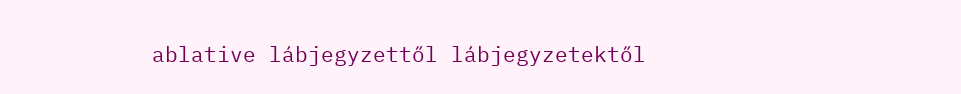ablative lábjegyzettől lábjegyzetektől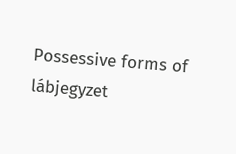Possessive forms of lábjegyzet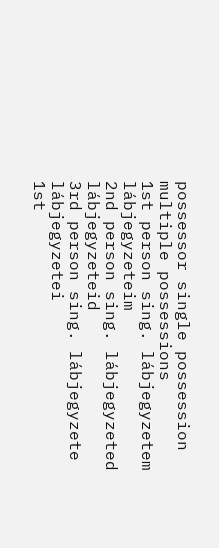possessor single possession multiple possessions
1st person sing. lábjegyzetem lábjegyzeteim
2nd person sing. lábjegyzeted lábjegyzeteid
3rd person sing. lábjegyzete lábjegyzetei
1st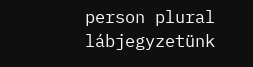person plural lábjegyzetünk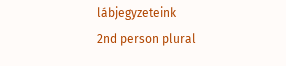lábjegyzeteink
2nd person plural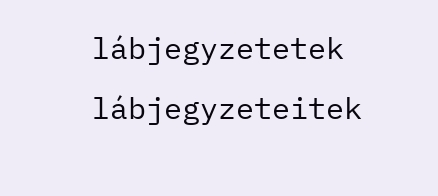lábjegyzetetek lábjegyzeteitek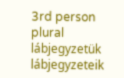3rd person plural lábjegyzetük lábjegyzeteik